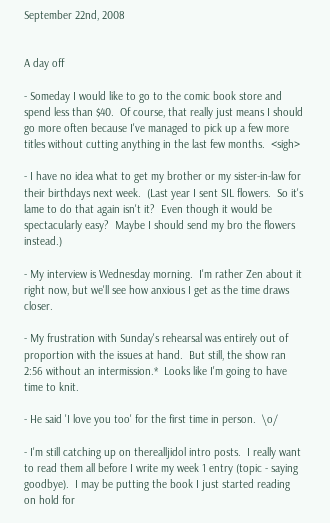September 22nd, 2008


A day off

- Someday I would like to go to the comic book store and spend less than $40.  Of course, that really just means I should go more often because I've managed to pick up a few more titles without cutting anything in the last few months.  <sigh>

- I have no idea what to get my brother or my sister-in-law for their birthdays next week.  (Last year I sent SIL flowers.  So it's lame to do that again isn't it?  Even though it would be spectacularly easy?  Maybe I should send my bro the flowers instead.)

- My interview is Wednesday morning.  I'm rather Zen about it right now, but we'll see how anxious I get as the time draws closer.

- My frustration with Sunday's rehearsal was entirely out of proportion with the issues at hand.  But still, the show ran 2:56 without an intermission.*  Looks like I'm going to have time to knit.

- He said 'I love you too' for the first time in person.  \o/

- I'm still catching up on therealljidol intro posts.  I really want to read them all before I write my week 1 entry (topic - saying goodbye).  I may be putting the book I just started reading on hold for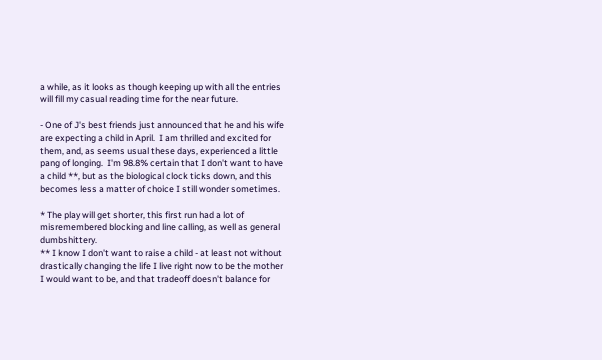a while, as it looks as though keeping up with all the entries will fill my casual reading time for the near future.

- One of J's best friends just announced that he and his wife are expecting a child in April.  I am thrilled and excited for them, and, as seems usual these days, experienced a little pang of longing.  I'm 98.8% certain that I don't want to have a child **, but as the biological clock ticks down, and this becomes less a matter of choice I still wonder sometimes.

* The play will get shorter, this first run had a lot of misremembered blocking and line calling, as well as general dumbshittery.
** I know I don't want to raise a child - at least not without drastically changing the life I live right now to be the mother I would want to be, and that tradeoff doesn't balance for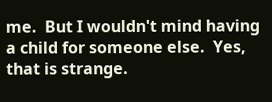me.  But I wouldn't mind having a child for someone else.  Yes, that is strange.